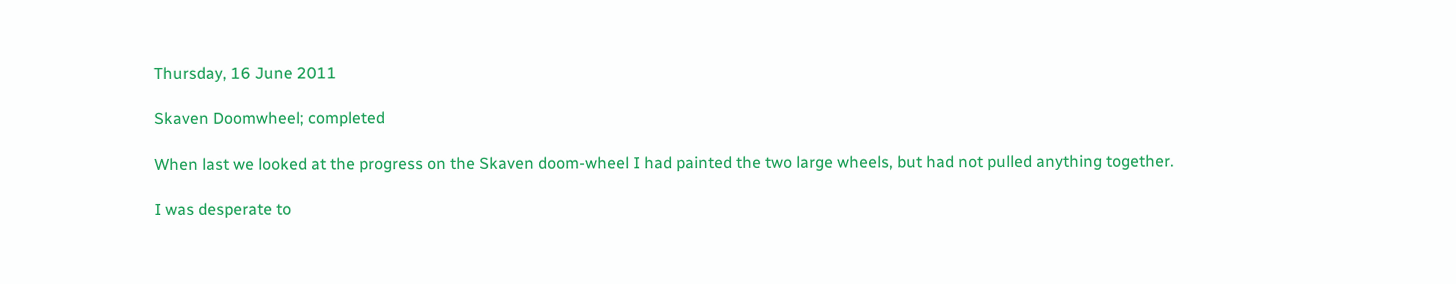Thursday, 16 June 2011

Skaven Doomwheel; completed

When last we looked at the progress on the Skaven doom-wheel I had painted the two large wheels, but had not pulled anything together.

I was desperate to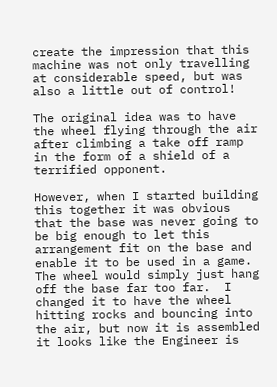create the impression that this machine was not only travelling at considerable speed, but was also a little out of control!

The original idea was to have the wheel flying through the air after climbing a take off ramp in the form of a shield of a terrified opponent.

However, when I started building this together it was obvious that the base was never going to be big enough to let this arrangement fit on the base and enable it to be used in a game. The wheel would simply just hang off the base far too far.  I changed it to have the wheel hitting rocks and bouncing into the air, but now it is assembled it looks like the Engineer is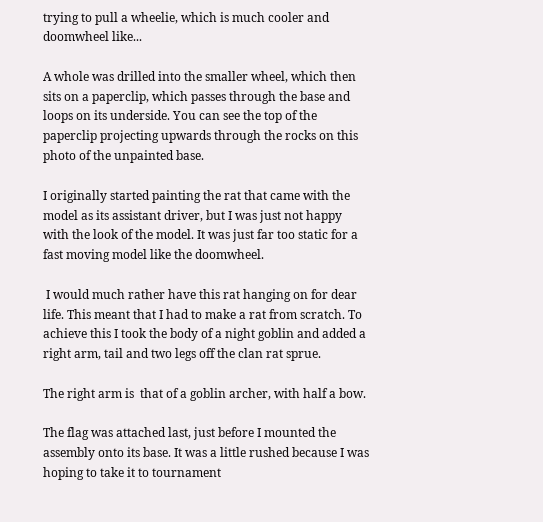trying to pull a wheelie, which is much cooler and doomwheel like...

A whole was drilled into the smaller wheel, which then sits on a paperclip, which passes through the base and loops on its underside. You can see the top of the paperclip projecting upwards through the rocks on this photo of the unpainted base.

I originally started painting the rat that came with the model as its assistant driver, but I was just not happy with the look of the model. It was just far too static for a fast moving model like the doomwheel.

 I would much rather have this rat hanging on for dear life. This meant that I had to make a rat from scratch. To achieve this I took the body of a night goblin and added a right arm, tail and two legs off the clan rat sprue.

The right arm is  that of a goblin archer, with half a bow.

The flag was attached last, just before I mounted the assembly onto its base. It was a little rushed because I was hoping to take it to tournament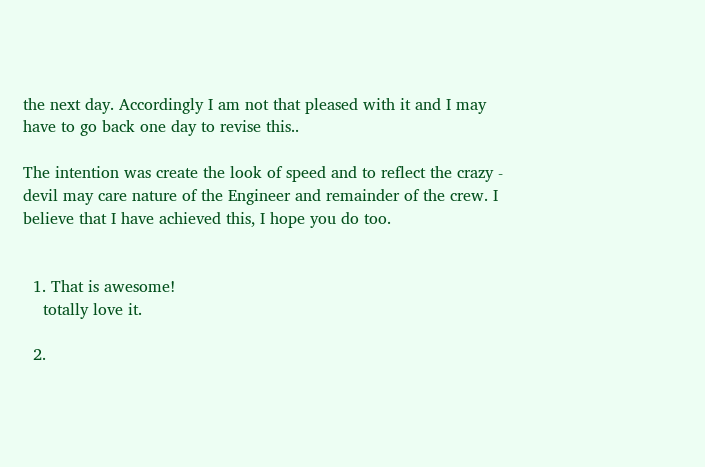the next day. Accordingly I am not that pleased with it and I may have to go back one day to revise this..

The intention was create the look of speed and to reflect the crazy - devil may care nature of the Engineer and remainder of the crew. I believe that I have achieved this, I hope you do too.


  1. That is awesome!
    totally love it.

  2.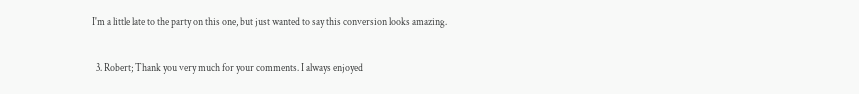I'm a little late to the party on this one, but just wanted to say this conversion looks amazing.

  3. Robert; Thank you very much for your comments. I always enjoyed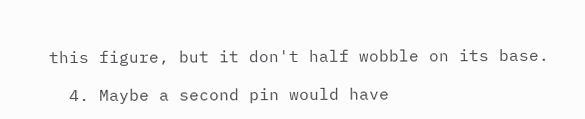this figure, but it don't half wobble on its base.

  4. Maybe a second pin would have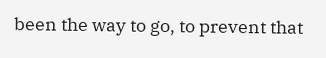been the way to go, to prevent that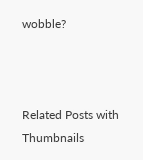wobble?



Related Posts with Thumbnails